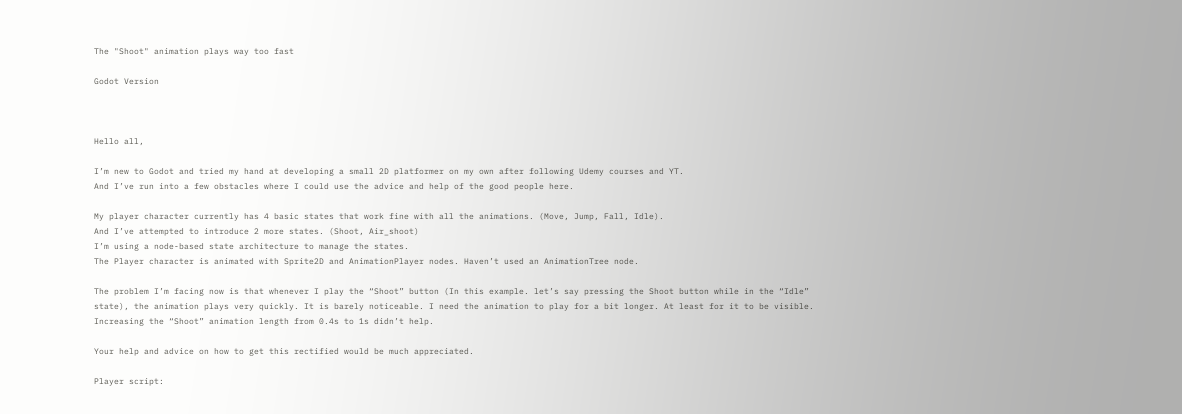The "Shoot" animation plays way too fast

Godot Version



Hello all,

I’m new to Godot and tried my hand at developing a small 2D platformer on my own after following Udemy courses and YT.
And I’ve run into a few obstacles where I could use the advice and help of the good people here.

My player character currently has 4 basic states that work fine with all the animations. (Move, Jump, Fall, Idle).
And I’ve attempted to introduce 2 more states. (Shoot, Air_shoot)
I’m using a node-based state architecture to manage the states.
The Player character is animated with Sprite2D and AnimationPlayer nodes. Haven’t used an AnimationTree node.

The problem I’m facing now is that whenever I play the “Shoot” button (In this example. let’s say pressing the Shoot button while in the “Idle” state), the animation plays very quickly. It is barely noticeable. I need the animation to play for a bit longer. At least for it to be visible.
Increasing the “Shoot” animation length from 0.4s to 1s didn’t help.

Your help and advice on how to get this rectified would be much appreciated.

Player script: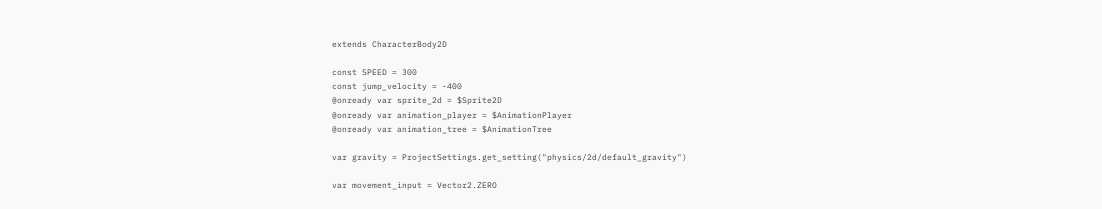extends CharacterBody2D

const SPEED = 300
const jump_velocity = -400
@onready var sprite_2d = $Sprite2D
@onready var animation_player = $AnimationPlayer
@onready var animation_tree = $AnimationTree

var gravity = ProjectSettings.get_setting("physics/2d/default_gravity")

var movement_input = Vector2.ZERO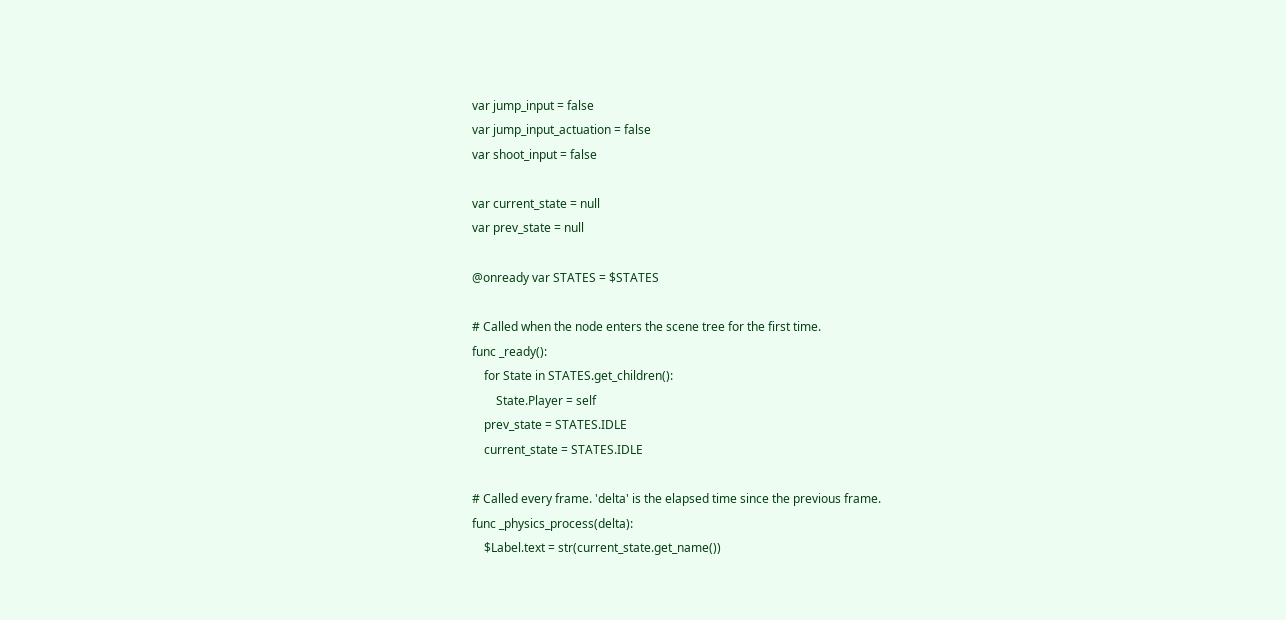var jump_input = false
var jump_input_actuation = false
var shoot_input = false

var current_state = null
var prev_state = null

@onready var STATES = $STATES

# Called when the node enters the scene tree for the first time.
func _ready():
    for State in STATES.get_children():
        State.Player = self
    prev_state = STATES.IDLE
    current_state = STATES.IDLE

# Called every frame. 'delta' is the elapsed time since the previous frame.
func _physics_process(delta):
    $Label.text = str(current_state.get_name())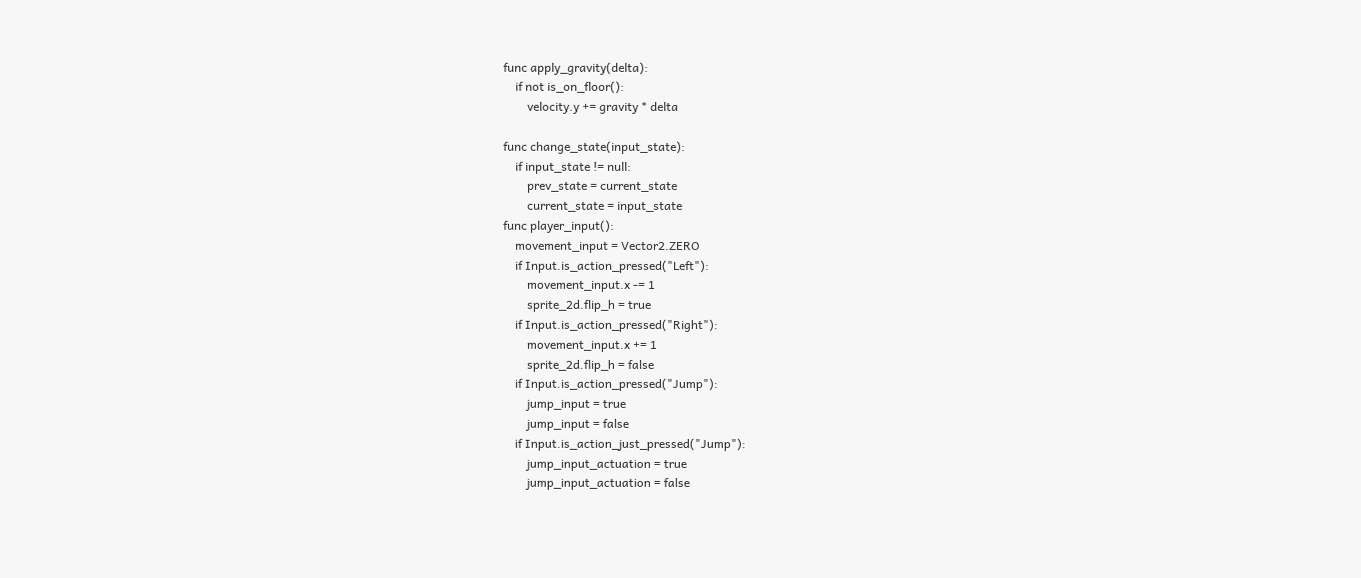func apply_gravity(delta):
    if not is_on_floor():
        velocity.y += gravity * delta

func change_state(input_state):
    if input_state != null:
        prev_state = current_state
        current_state = input_state
func player_input():
    movement_input = Vector2.ZERO
    if Input.is_action_pressed("Left"):
        movement_input.x -= 1
        sprite_2d.flip_h = true
    if Input.is_action_pressed("Right"):
        movement_input.x += 1
        sprite_2d.flip_h = false
    if Input.is_action_pressed("Jump"):
        jump_input = true
        jump_input = false
    if Input.is_action_just_pressed("Jump"):
        jump_input_actuation = true
        jump_input_actuation = false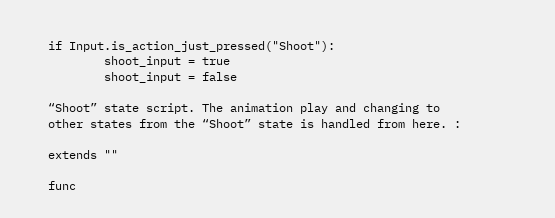if Input.is_action_just_pressed("Shoot"):
        shoot_input = true
        shoot_input = false

“Shoot” state script. The animation play and changing to other states from the “Shoot” state is handled from here. :

extends ""

func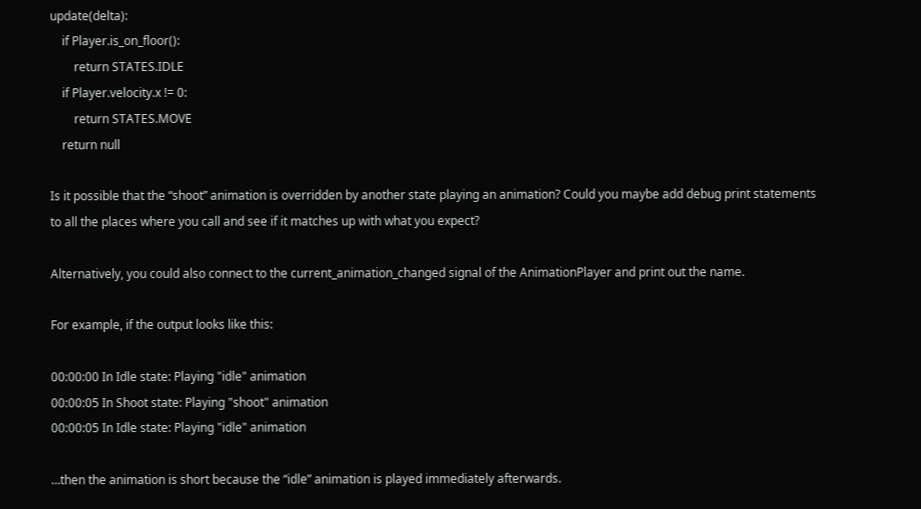update(delta):
    if Player.is_on_floor():
        return STATES.IDLE
    if Player.velocity.x != 0:
        return STATES.MOVE
    return null

Is it possible that the “shoot” animation is overridden by another state playing an animation? Could you maybe add debug print statements to all the places where you call and see if it matches up with what you expect?

Alternatively, you could also connect to the current_animation_changed signal of the AnimationPlayer and print out the name.

For example, if the output looks like this:

00:00:00 In Idle state: Playing "idle" animation
00:00:05 In Shoot state: Playing "shoot" animation
00:00:05 In Idle state: Playing "idle" animation

…then the animation is short because the “idle” animation is played immediately afterwards.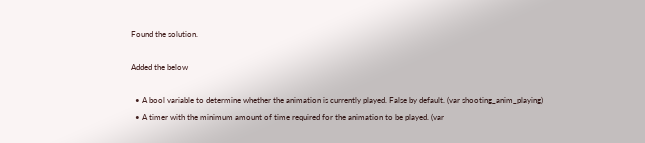Found the solution.

Added the below

  • A bool variable to determine whether the animation is currently played. False by default. (var shooting_anim_playing)
  • A timer with the minimum amount of time required for the animation to be played. (var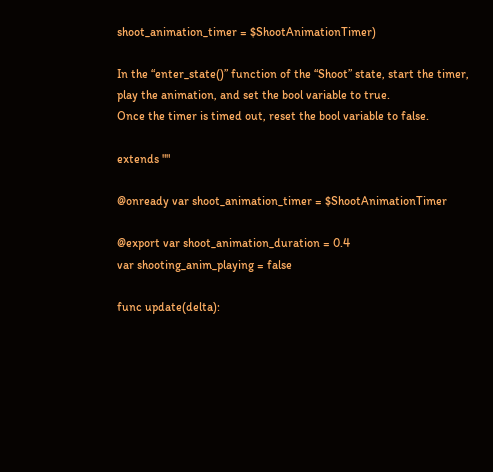shoot_animation_timer = $ShootAnimationTimer)

In the “enter_state()” function of the “Shoot” state, start the timer, play the animation, and set the bool variable to true.
Once the timer is timed out, reset the bool variable to false.

extends ""

@onready var shoot_animation_timer = $ShootAnimationTimer

@export var shoot_animation_duration = 0.4
var shooting_anim_playing = false

func update(delta):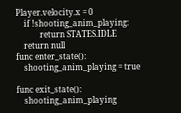Player.velocity.x = 0
    if !shooting_anim_playing:
            return STATES.IDLE
    return null
func enter_state():
    shooting_anim_playing = true

func exit_state():
    shooting_anim_playing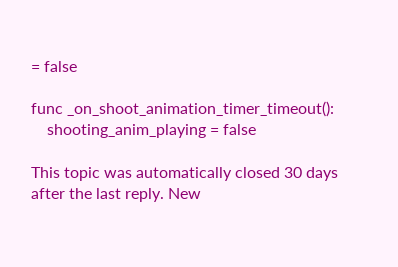= false

func _on_shoot_animation_timer_timeout():
    shooting_anim_playing = false

This topic was automatically closed 30 days after the last reply. New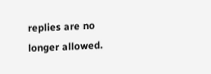replies are no longer allowed.